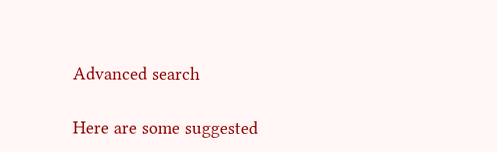Advanced search

Here are some suggested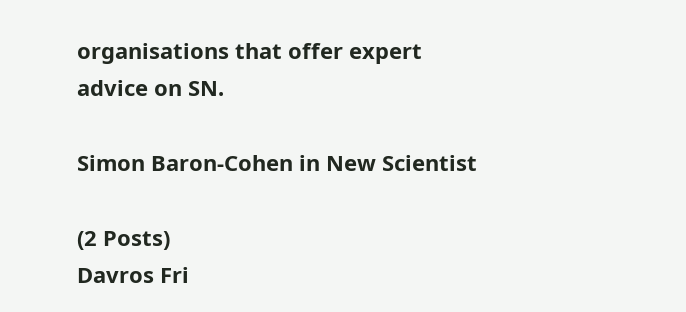organisations that offer expert advice on SN.

Simon Baron-Cohen in New Scientist

(2 Posts)
Davros Fri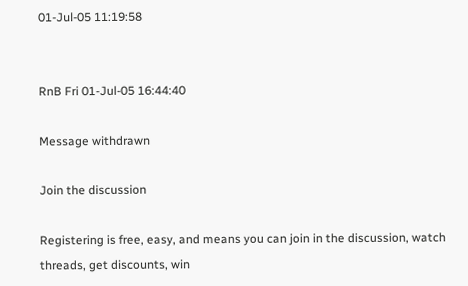01-Jul-05 11:19:58


RnB Fri 01-Jul-05 16:44:40

Message withdrawn

Join the discussion

Registering is free, easy, and means you can join in the discussion, watch threads, get discounts, win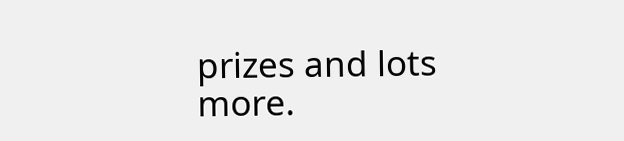prizes and lots more.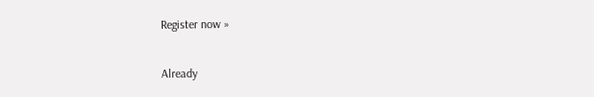Register now »

Already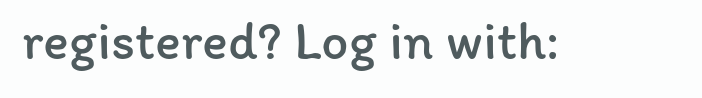registered? Log in with: